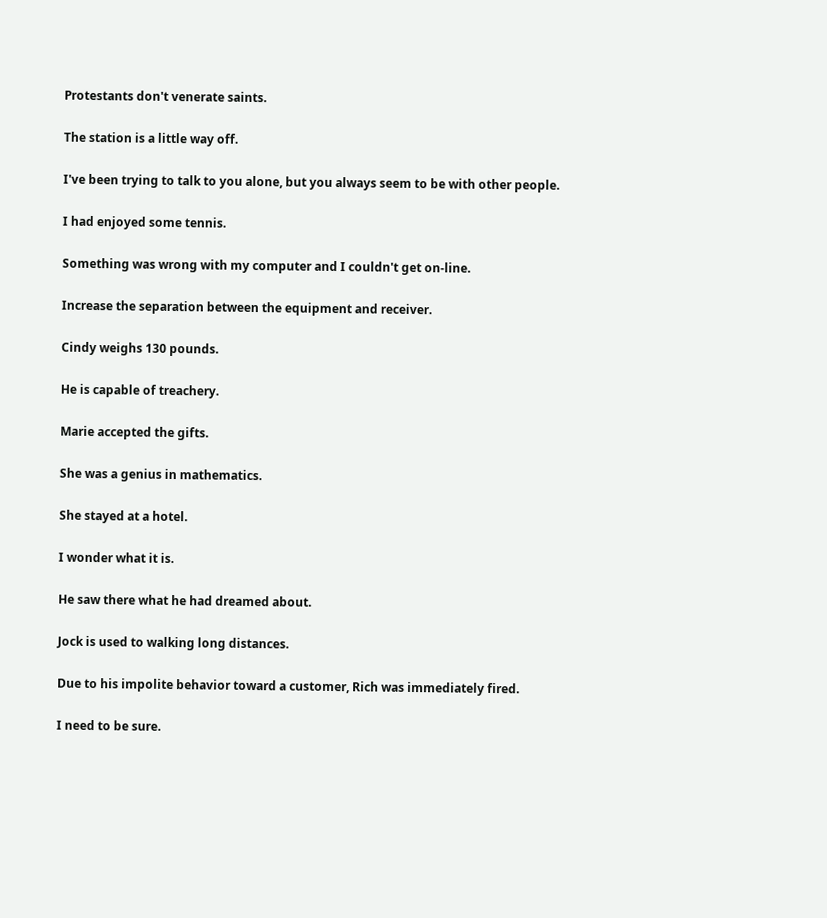Protestants don't venerate saints.

The station is a little way off.

I've been trying to talk to you alone, but you always seem to be with other people.

I had enjoyed some tennis.

Something was wrong with my computer and I couldn't get on-line.

Increase the separation between the equipment and receiver.

Cindy weighs 130 pounds.

He is capable of treachery.

Marie accepted the gifts.

She was a genius in mathematics.

She stayed at a hotel.

I wonder what it is.

He saw there what he had dreamed about.

Jock is used to walking long distances.

Due to his impolite behavior toward a customer, Rich was immediately fired.

I need to be sure.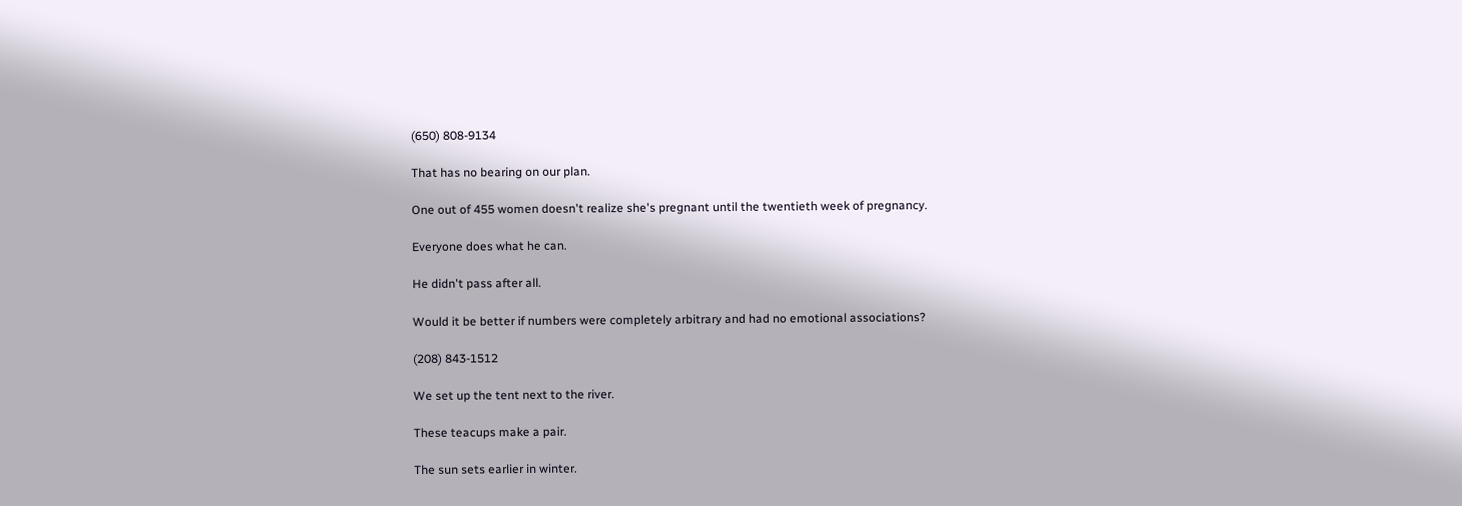(650) 808-9134

That has no bearing on our plan.

One out of 455 women doesn't realize she's pregnant until the twentieth week of pregnancy.

Everyone does what he can.

He didn't pass after all.

Would it be better if numbers were completely arbitrary and had no emotional associations?

(208) 843-1512

We set up the tent next to the river.

These teacups make a pair.

The sun sets earlier in winter.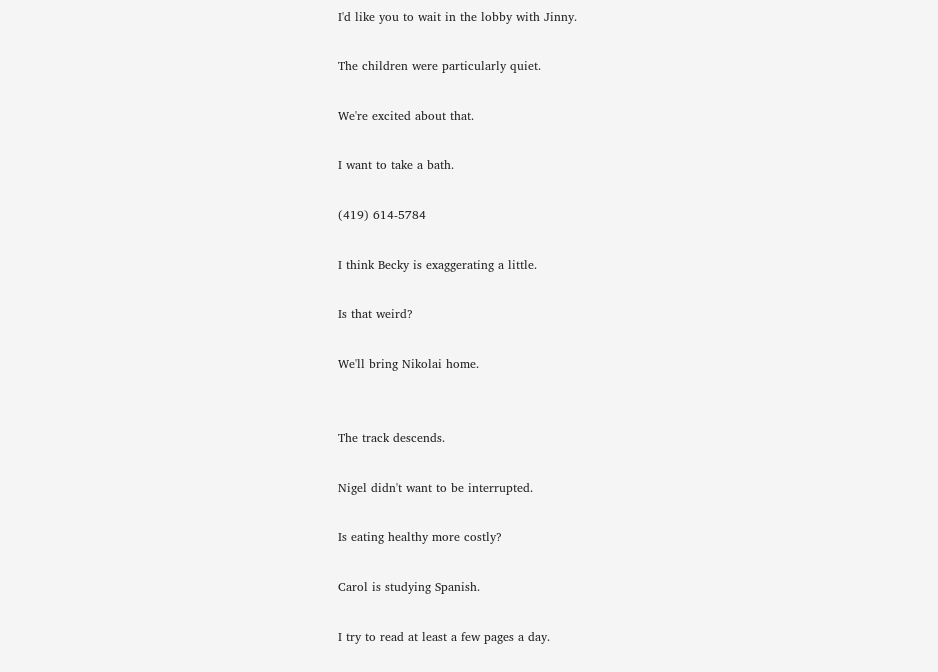I'd like you to wait in the lobby with Jinny.

The children were particularly quiet.

We're excited about that.

I want to take a bath.

(419) 614-5784

I think Becky is exaggerating a little.

Is that weird?

We'll bring Nikolai home.


The track descends.

Nigel didn't want to be interrupted.

Is eating healthy more costly?

Carol is studying Spanish.

I try to read at least a few pages a day.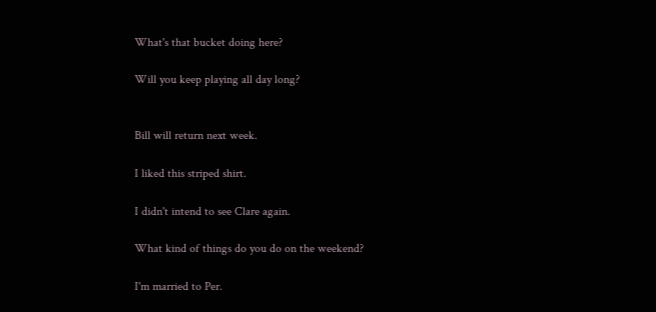What's that bucket doing here?

Will you keep playing all day long?


Bill will return next week.

I liked this striped shirt.

I didn't intend to see Clare again.

What kind of things do you do on the weekend?

I'm married to Per.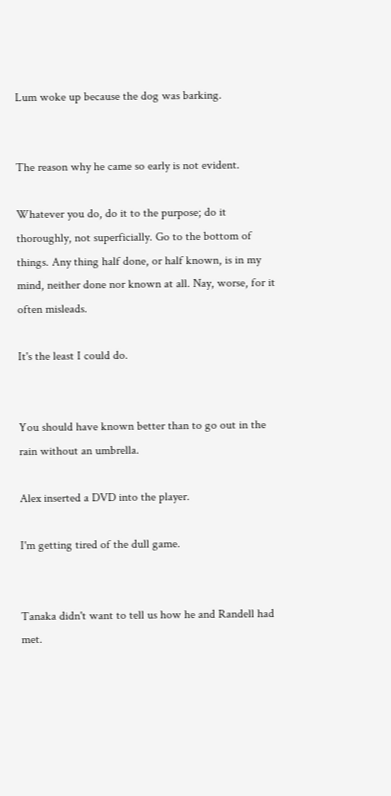Lum woke up because the dog was barking.


The reason why he came so early is not evident.

Whatever you do, do it to the purpose; do it thoroughly, not superficially. Go to the bottom of things. Any thing half done, or half known, is in my mind, neither done nor known at all. Nay, worse, for it often misleads.

It's the least I could do.


You should have known better than to go out in the rain without an umbrella.

Alex inserted a DVD into the player.

I'm getting tired of the dull game.


Tanaka didn't want to tell us how he and Randell had met.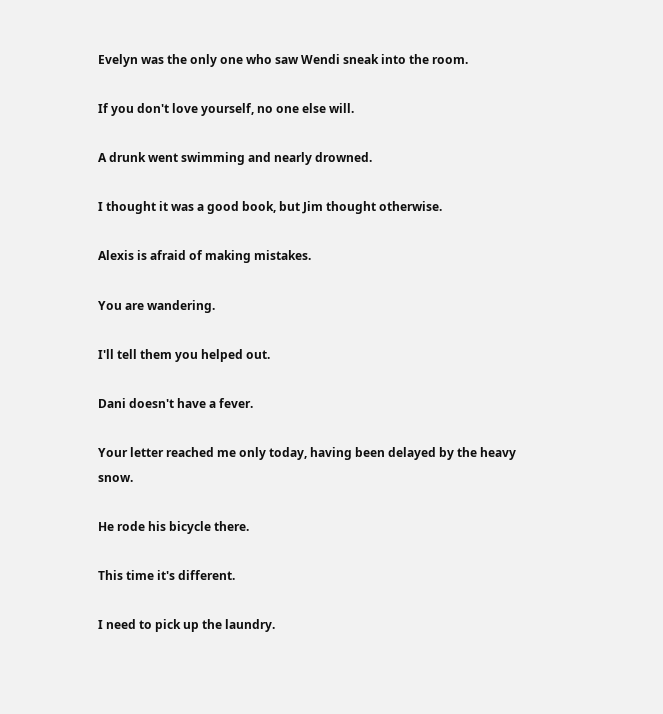Evelyn was the only one who saw Wendi sneak into the room.

If you don't love yourself, no one else will.

A drunk went swimming and nearly drowned.

I thought it was a good book, but Jim thought otherwise.

Alexis is afraid of making mistakes.

You are wandering.

I'll tell them you helped out.

Dani doesn't have a fever.

Your letter reached me only today, having been delayed by the heavy snow.

He rode his bicycle there.

This time it's different.

I need to pick up the laundry.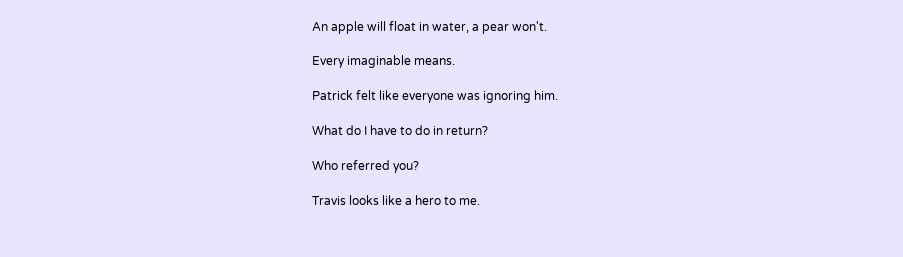An apple will float in water, a pear won't.

Every imaginable means.

Patrick felt like everyone was ignoring him.

What do I have to do in return?

Who referred you?

Travis looks like a hero to me.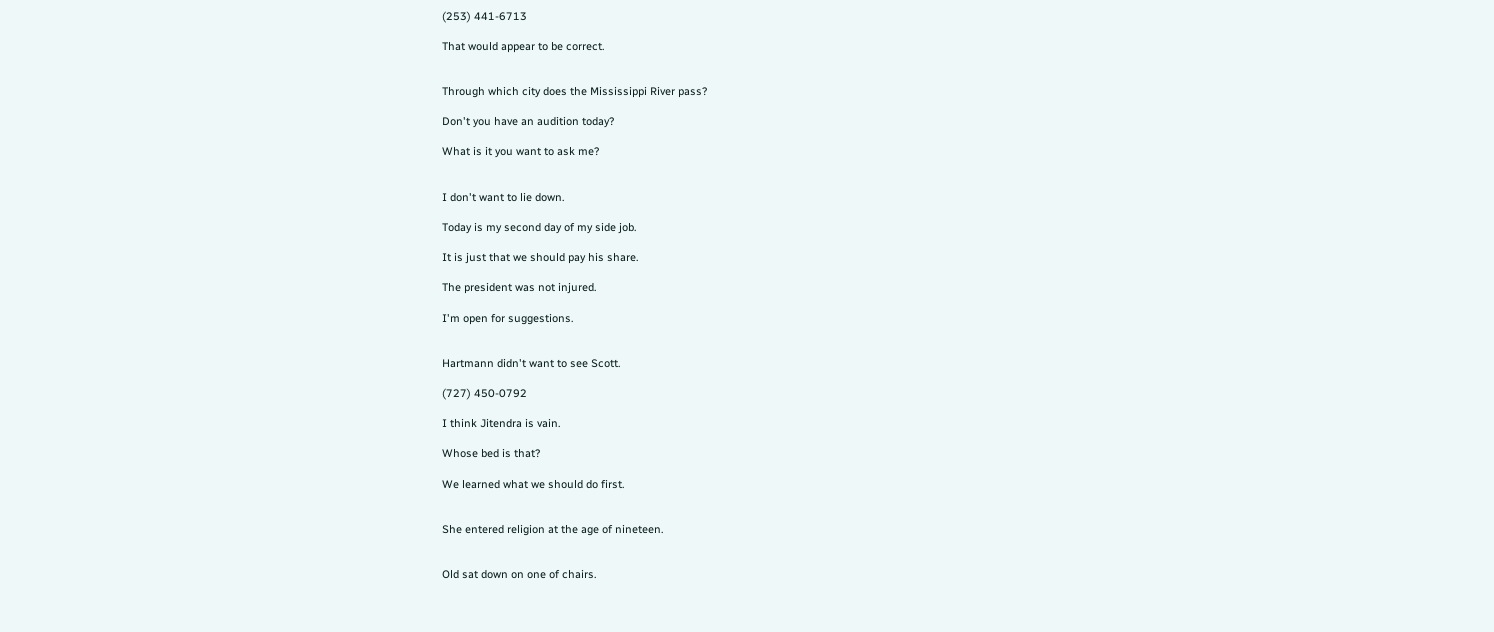(253) 441-6713

That would appear to be correct.


Through which city does the Mississippi River pass?

Don't you have an audition today?

What is it you want to ask me?


I don't want to lie down.

Today is my second day of my side job.

It is just that we should pay his share.

The president was not injured.

I'm open for suggestions.


Hartmann didn't want to see Scott.

(727) 450-0792

I think Jitendra is vain.

Whose bed is that?

We learned what we should do first.


She entered religion at the age of nineteen.


Old sat down on one of chairs.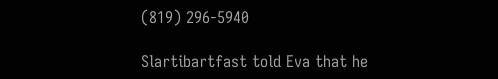(819) 296-5940

Slartibartfast told Eva that he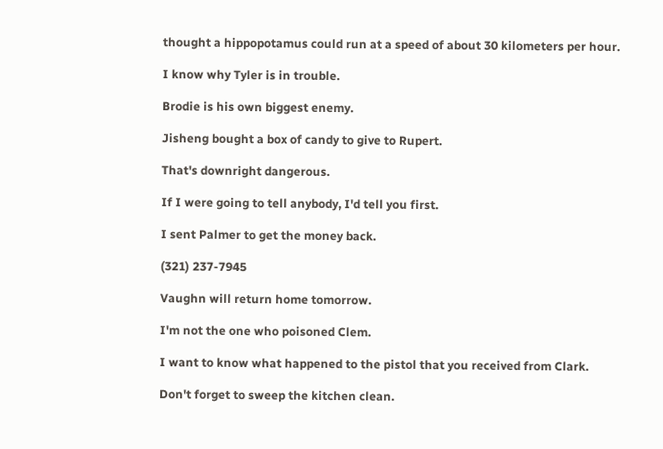thought a hippopotamus could run at a speed of about 30 kilometers per hour.

I know why Tyler is in trouble.

Brodie is his own biggest enemy.

Jisheng bought a box of candy to give to Rupert.

That's downright dangerous.

If I were going to tell anybody, I'd tell you first.

I sent Palmer to get the money back.

(321) 237-7945

Vaughn will return home tomorrow.

I'm not the one who poisoned Clem.

I want to know what happened to the pistol that you received from Clark.

Don't forget to sweep the kitchen clean.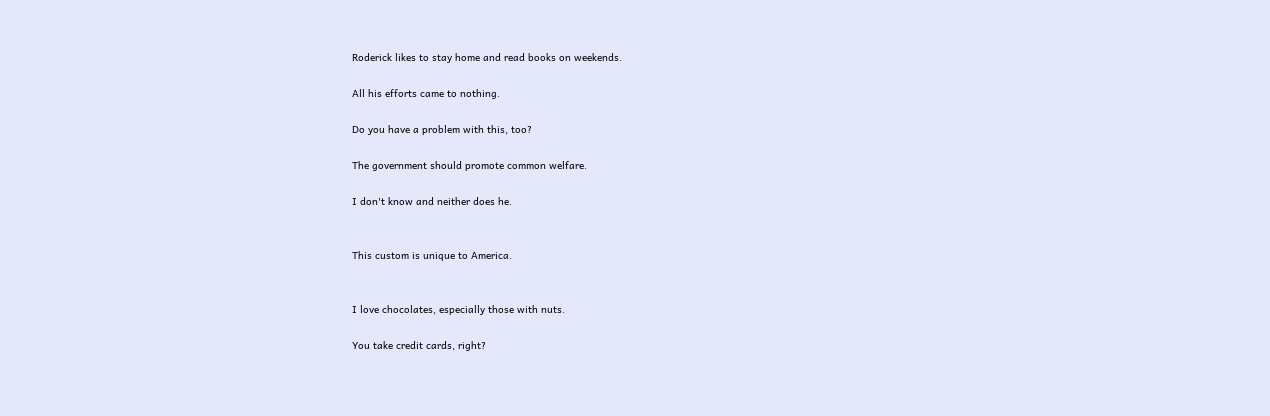Roderick likes to stay home and read books on weekends.

All his efforts came to nothing.

Do you have a problem with this, too?

The government should promote common welfare.

I don't know and neither does he.


This custom is unique to America.


I love chocolates, especially those with nuts.

You take credit cards, right?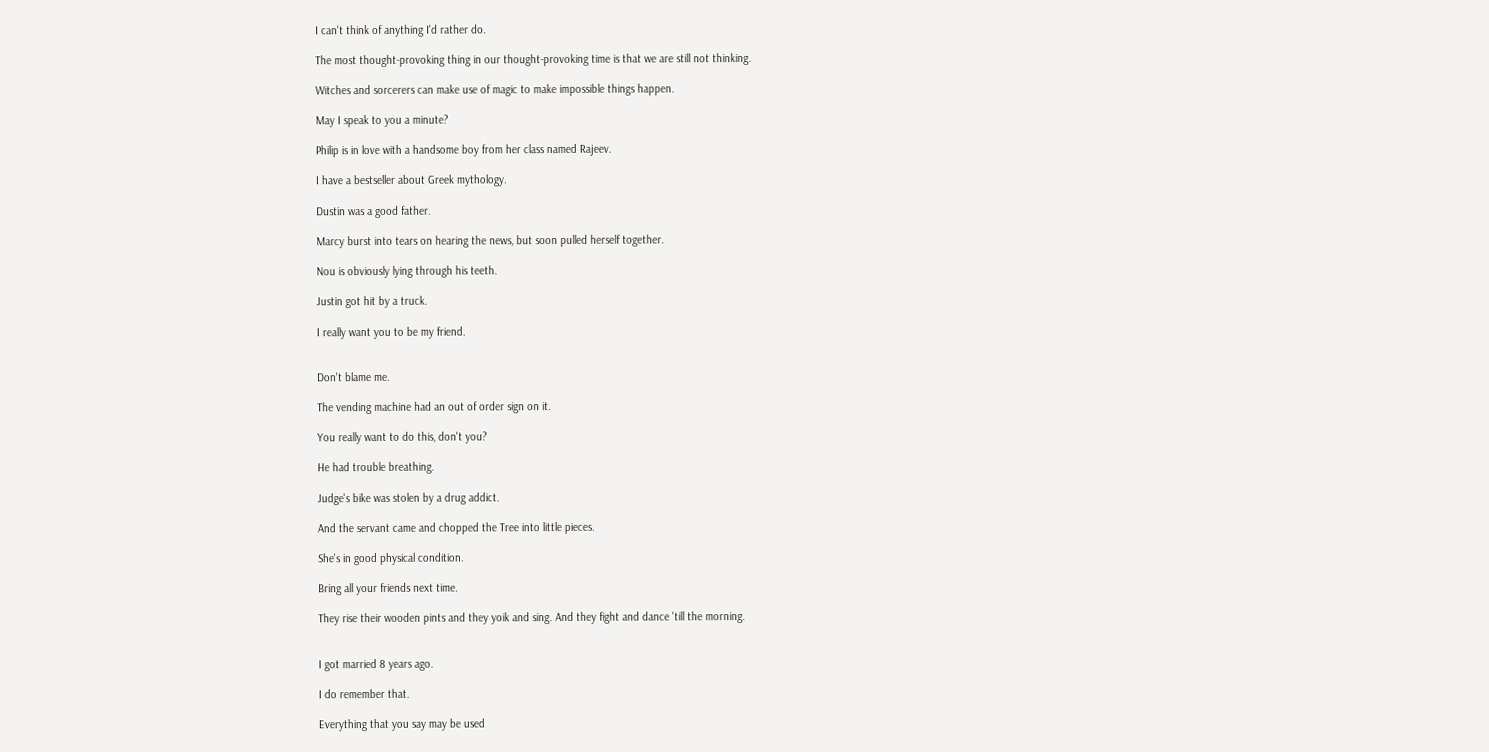I can't think of anything I'd rather do.

The most thought-provoking thing in our thought-provoking time is that we are still not thinking.

Witches and sorcerers can make use of magic to make impossible things happen.

May I speak to you a minute?

Philip is in love with a handsome boy from her class named Rajeev.

I have a bestseller about Greek mythology.

Dustin was a good father.

Marcy burst into tears on hearing the news, but soon pulled herself together.

Nou is obviously lying through his teeth.

Justin got hit by a truck.

I really want you to be my friend.


Don't blame me.

The vending machine had an out of order sign on it.

You really want to do this, don't you?

He had trouble breathing.

Judge's bike was stolen by a drug addict.

And the servant came and chopped the Tree into little pieces.

She's in good physical condition.

Bring all your friends next time.

They rise their wooden pints and they yoik and sing. And they fight and dance 'till the morning.


I got married 8 years ago.

I do remember that.

Everything that you say may be used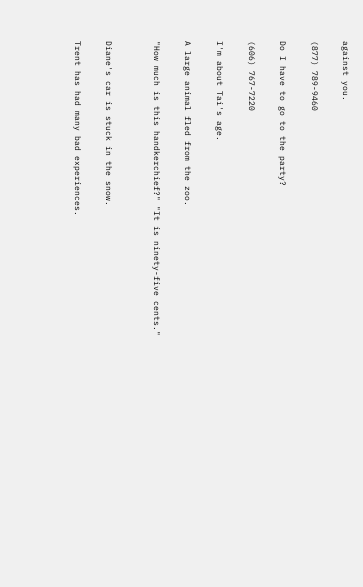against you.

(877) 789-9460

Do I have to go to the party?

(606) 767-7220

I'm about Tai's age.

A large animal fled from the zoo.

"How much is this handkerchief?" "It is ninety-five cents."


Diane's car is stuck in the snow.

Trent has had many bad experiences.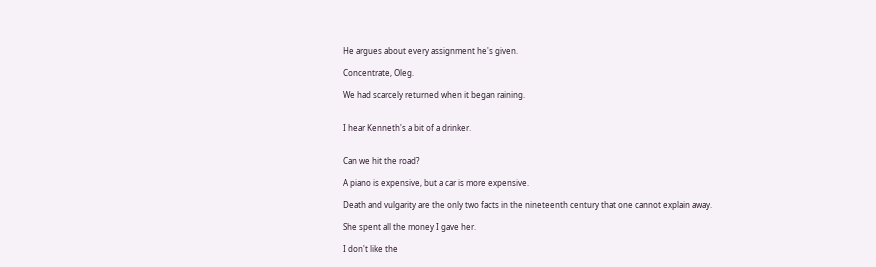He argues about every assignment he's given.

Concentrate, Oleg.

We had scarcely returned when it began raining.


I hear Kenneth's a bit of a drinker.


Can we hit the road?

A piano is expensive, but a car is more expensive.

Death and vulgarity are the only two facts in the nineteenth century that one cannot explain away.

She spent all the money I gave her.

I don't like the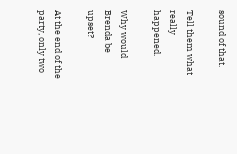sound of that.

Tell them what really happened.

Why would Brenda be upset?

At the end of the party, only two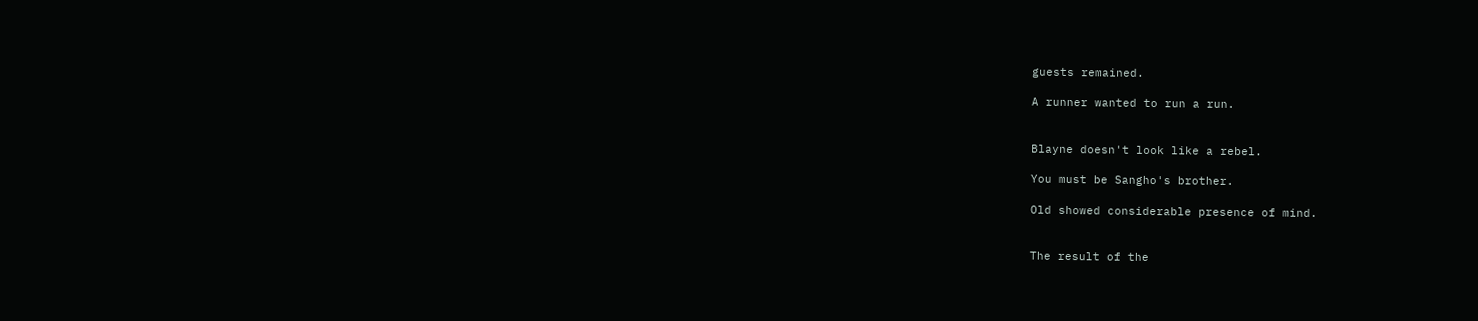guests remained.

A runner wanted to run a run.


Blayne doesn't look like a rebel.

You must be Sangho's brother.

Old showed considerable presence of mind.


The result of the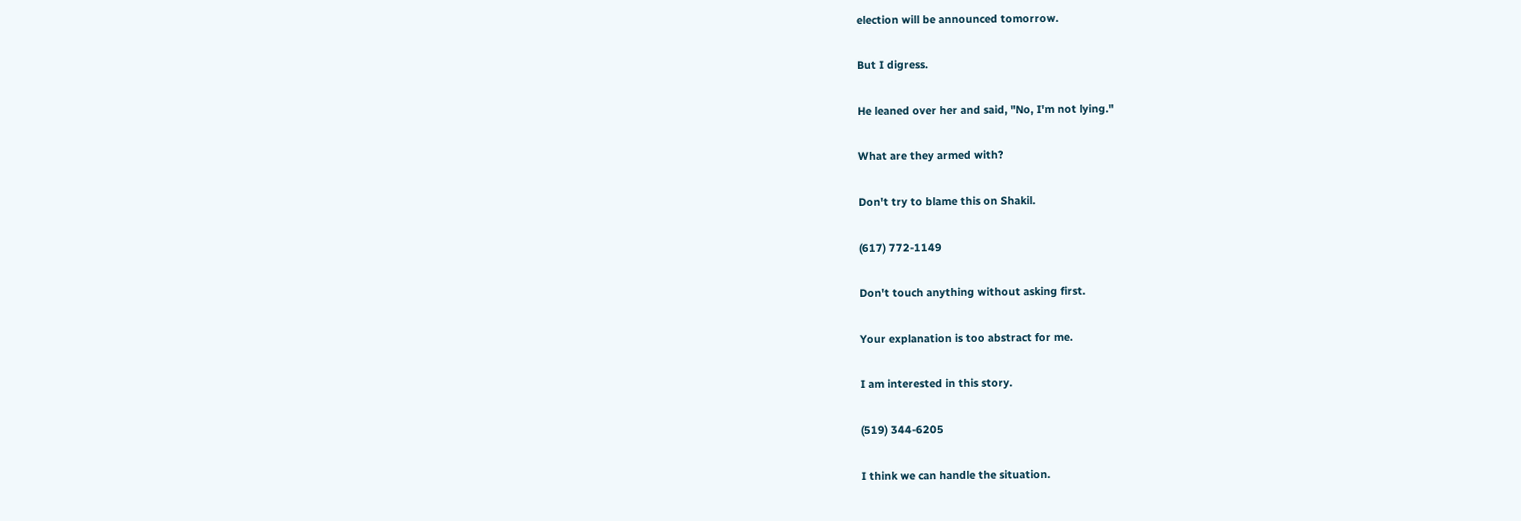election will be announced tomorrow.

But I digress.

He leaned over her and said, "No, I'm not lying."

What are they armed with?

Don't try to blame this on Shakil.

(617) 772-1149

Don't touch anything without asking first.

Your explanation is too abstract for me.

I am interested in this story.

(519) 344-6205

I think we can handle the situation.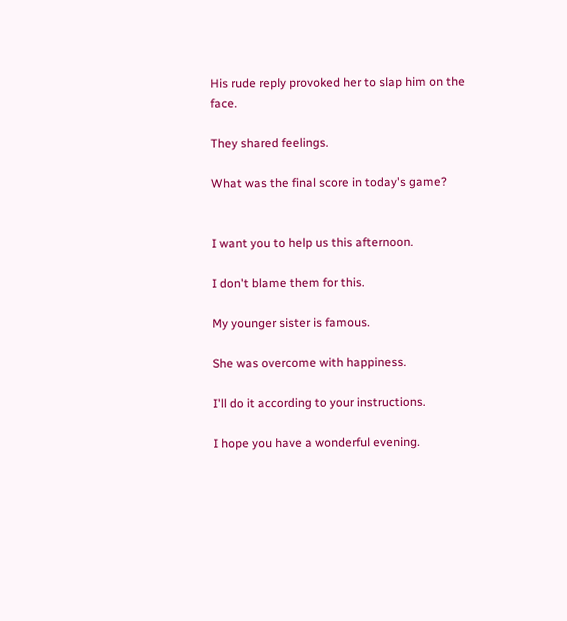His rude reply provoked her to slap him on the face.

They shared feelings.

What was the final score in today's game?


I want you to help us this afternoon.

I don't blame them for this.

My younger sister is famous.

She was overcome with happiness.

I'll do it according to your instructions.

I hope you have a wonderful evening.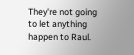They're not going to let anything happen to Raul.